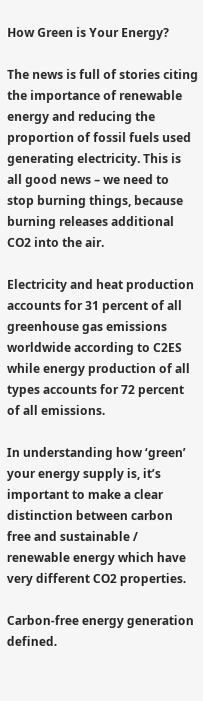How Green is Your Energy?

The news is full of stories citing the importance of renewable energy and reducing the proportion of fossil fuels used generating electricity. This is all good news – we need to stop burning things, because burning releases additional CO2 into the air.

Electricity and heat production accounts for 31 percent of all greenhouse gas emissions worldwide according to C2ES while energy production of all types accounts for 72 percent of all emissions.

In understanding how ‘green’ your energy supply is, it’s important to make a clear distinction between carbon free and sustainable / renewable energy which have very different CO2 properties.

Carbon-free energy generation defined.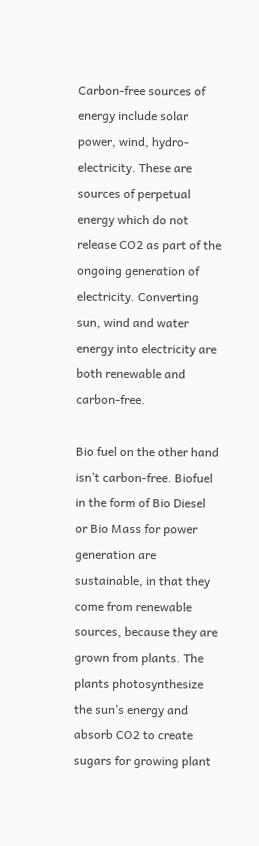Carbon-free sources of energy include solar power, wind, hydro-electricity. These are sources of perpetual energy which do not release CO2 as part of the ongoing generation of electricity. Converting sun, wind and water energy into electricity are both renewable and carbon-free.

Bio fuel on the other hand isn’t carbon-free. Biofuel in the form of Bio Diesel or Bio Mass for power generation are sustainable, in that they come from renewable sources, because they are grown from plants. The plants photosynthesize the sun’s energy and absorb CO2 to create sugars for growing plant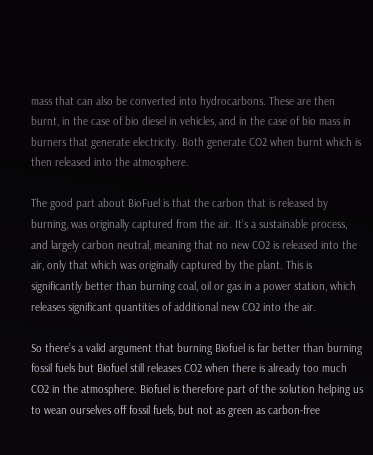mass that can also be converted into hydrocarbons. These are then burnt, in the case of bio diesel in vehicles, and in the case of bio mass in burners that generate electricity. Both generate CO2 when burnt which is then released into the atmosphere.

The good part about BioFuel is that the carbon that is released by burning, was originally captured from the air. It’s a sustainable process, and largely carbon neutral, meaning that no new CO2 is released into the air, only that which was originally captured by the plant. This is significantly better than burning coal, oil or gas in a power station, which releases significant quantities of additional new CO2 into the air.

So there’s a valid argument that burning Biofuel is far better than burning fossil fuels but Biofuel still releases CO2 when there is already too much CO2 in the atmosphere. Biofuel is therefore part of the solution helping us to wean ourselves off fossil fuels, but not as green as carbon-free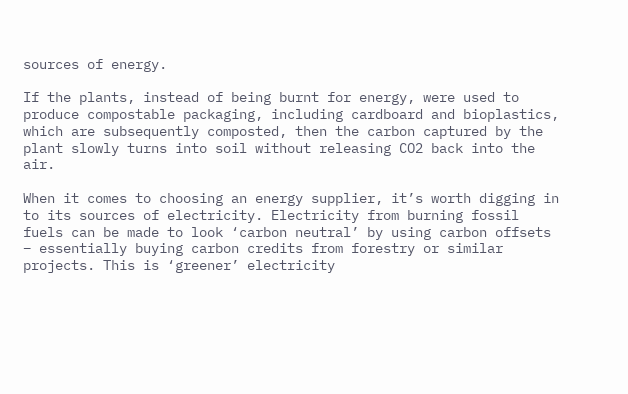sources of energy.

If the plants, instead of being burnt for energy, were used to produce compostable packaging, including cardboard and bioplastics, which are subsequently composted, then the carbon captured by the plant slowly turns into soil without releasing CO2 back into the air.

When it comes to choosing an energy supplier, it’s worth digging in to its sources of electricity. Electricity from burning fossil fuels can be made to look ‘carbon neutral’ by using carbon offsets – essentially buying carbon credits from forestry or similar projects. This is ‘greener’ electricity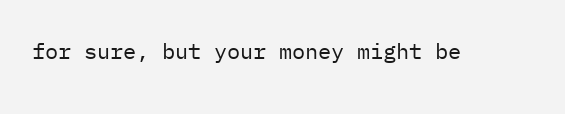for sure, but your money might be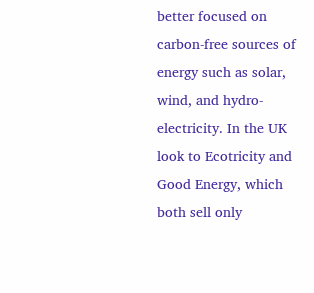better focused on carbon-free sources of energy such as solar, wind, and hydro-electricity. In the UK look to Ecotricity and Good Energy, which both sell only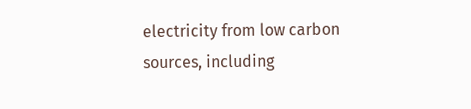electricity from low carbon sources, including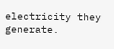electricity they generate.